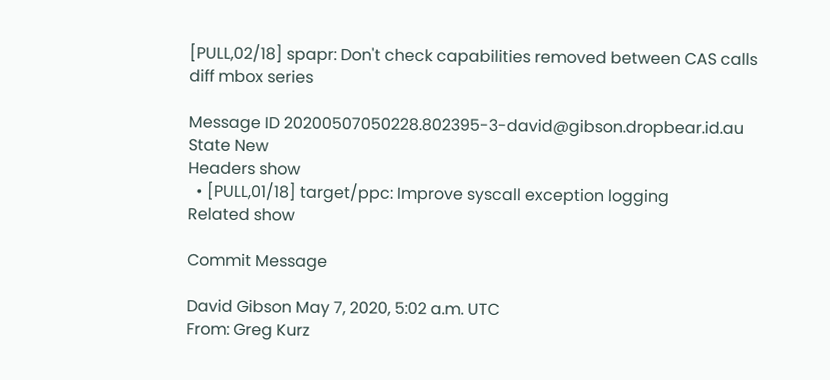[PULL,02/18] spapr: Don't check capabilities removed between CAS calls
diff mbox series

Message ID 20200507050228.802395-3-david@gibson.dropbear.id.au
State New
Headers show
  • [PULL,01/18] target/ppc: Improve syscall exception logging
Related show

Commit Message

David Gibson May 7, 2020, 5:02 a.m. UTC
From: Greg Kurz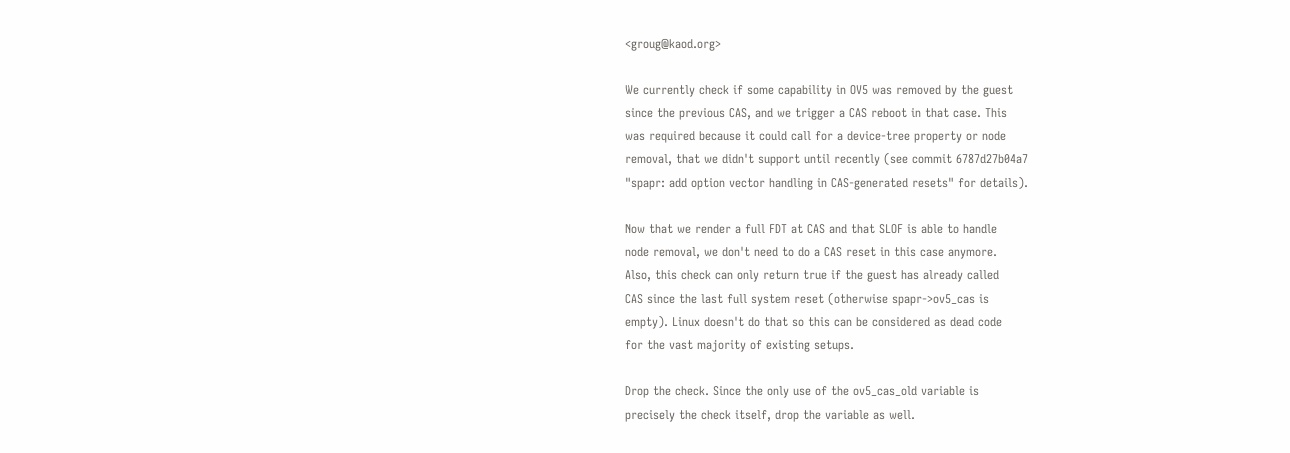<groug@kaod.org>

We currently check if some capability in OV5 was removed by the guest
since the previous CAS, and we trigger a CAS reboot in that case. This
was required because it could call for a device-tree property or node
removal, that we didn't support until recently (see commit 6787d27b04a7
"spapr: add option vector handling in CAS-generated resets" for details).

Now that we render a full FDT at CAS and that SLOF is able to handle
node removal, we don't need to do a CAS reset in this case anymore.
Also, this check can only return true if the guest has already called
CAS since the last full system reset (otherwise spapr->ov5_cas is
empty). Linux doesn't do that so this can be considered as dead code
for the vast majority of existing setups.

Drop the check. Since the only use of the ov5_cas_old variable is
precisely the check itself, drop the variable as well.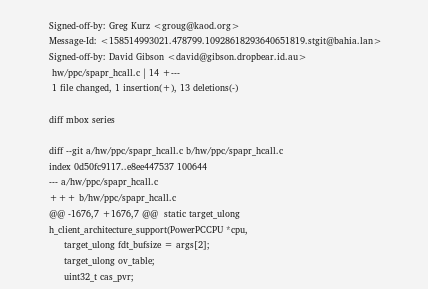Signed-off-by: Greg Kurz <groug@kaod.org>
Message-Id: <158514993021.478799.10928618293640651819.stgit@bahia.lan>
Signed-off-by: David Gibson <david@gibson.dropbear.id.au>
 hw/ppc/spapr_hcall.c | 14 +---
 1 file changed, 1 insertion(+), 13 deletions(-)

diff mbox series

diff --git a/hw/ppc/spapr_hcall.c b/hw/ppc/spapr_hcall.c
index 0d50fc9117..e8ee447537 100644
--- a/hw/ppc/spapr_hcall.c
+++ b/hw/ppc/spapr_hcall.c
@@ -1676,7 +1676,7 @@  static target_ulong h_client_architecture_support(PowerPCCPU *cpu,
     target_ulong fdt_bufsize = args[2];
     target_ulong ov_table;
     uint32_t cas_pvr;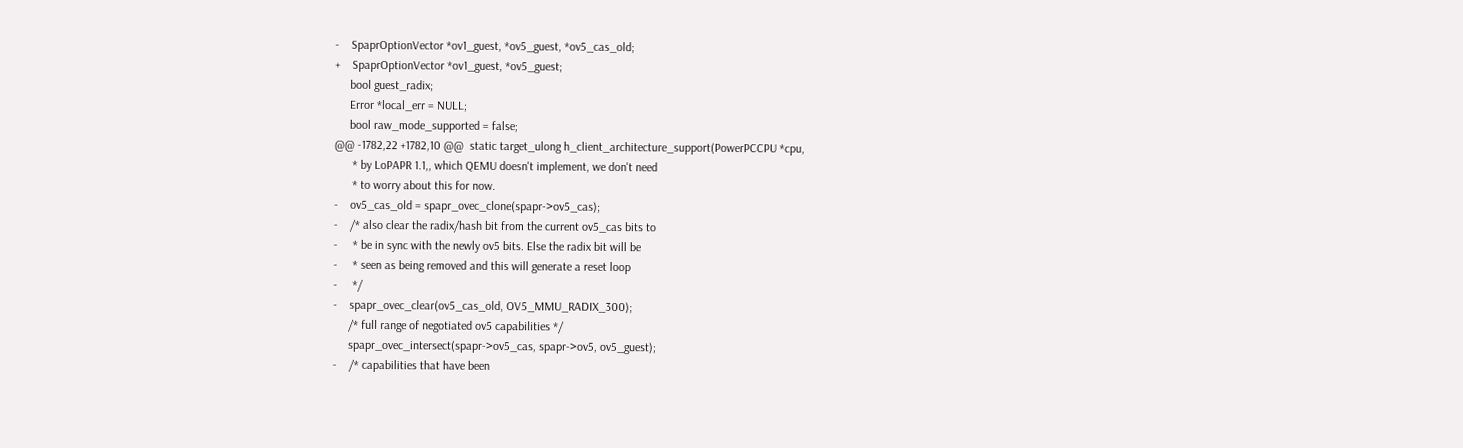-    SpaprOptionVector *ov1_guest, *ov5_guest, *ov5_cas_old;
+    SpaprOptionVector *ov1_guest, *ov5_guest;
     bool guest_radix;
     Error *local_err = NULL;
     bool raw_mode_supported = false;
@@ -1782,22 +1782,10 @@  static target_ulong h_client_architecture_support(PowerPCCPU *cpu,
      * by LoPAPR 1.1,, which QEMU doesn't implement, we don't need
      * to worry about this for now.
-    ov5_cas_old = spapr_ovec_clone(spapr->ov5_cas);
-    /* also clear the radix/hash bit from the current ov5_cas bits to
-     * be in sync with the newly ov5 bits. Else the radix bit will be
-     * seen as being removed and this will generate a reset loop
-     */
-    spapr_ovec_clear(ov5_cas_old, OV5_MMU_RADIX_300);
     /* full range of negotiated ov5 capabilities */
     spapr_ovec_intersect(spapr->ov5_cas, spapr->ov5, ov5_guest);
-    /* capabilities that have been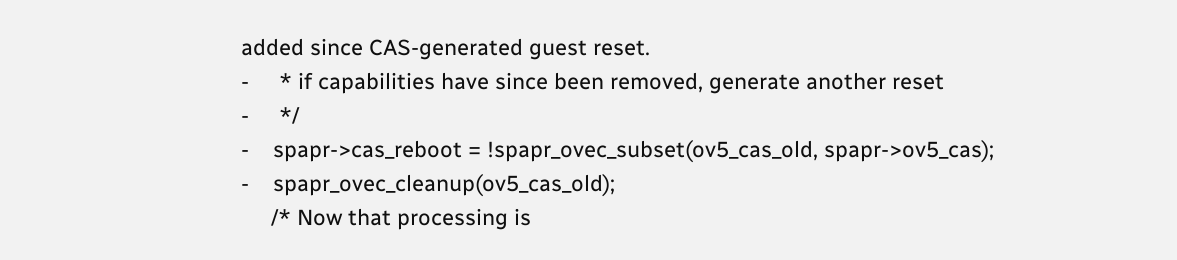added since CAS-generated guest reset.
-     * if capabilities have since been removed, generate another reset
-     */
-    spapr->cas_reboot = !spapr_ovec_subset(ov5_cas_old, spapr->ov5_cas);
-    spapr_ovec_cleanup(ov5_cas_old);
     /* Now that processing is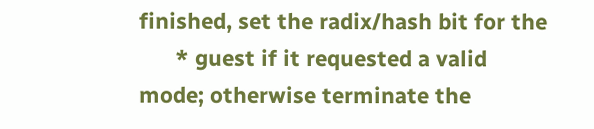finished, set the radix/hash bit for the
      * guest if it requested a valid mode; otherwise terminate the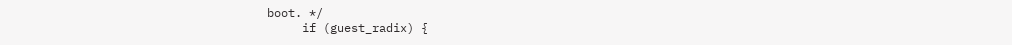boot. */
     if (guest_radix) {